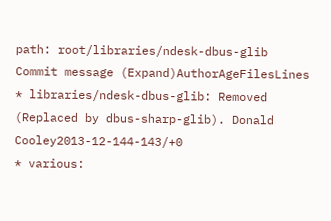path: root/libraries/ndesk-dbus-glib
Commit message (Expand)AuthorAgeFilesLines
* libraries/ndesk-dbus-glib: Removed (Replaced by dbus-sharp-glib). Donald Cooley2013-12-144-143/+0
* various: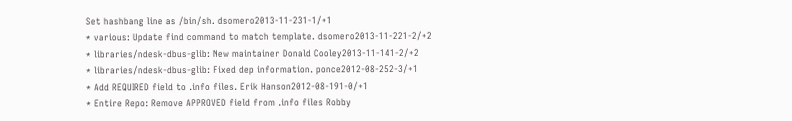Set hashbang line as /bin/sh. dsomero2013-11-231-1/+1
* various: Update find command to match template. dsomero2013-11-221-2/+2
* libraries/ndesk-dbus-glib: New maintainer Donald Cooley2013-11-141-2/+2
* libraries/ndesk-dbus-glib: Fixed dep information. ponce2012-08-252-3/+1
* Add REQUIRED field to .info files. Erik Hanson2012-08-191-0/+1
* Entire Repo: Remove APPROVED field from .info files Robby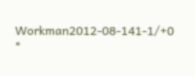Workman2012-08-141-1/+0
*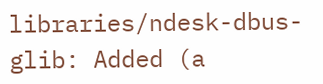libraries/ndesk-dbus-glib: Added (a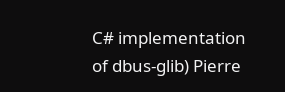C# implementation of dbus-glib) Pierre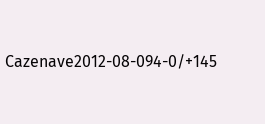Cazenave2012-08-094-0/+145